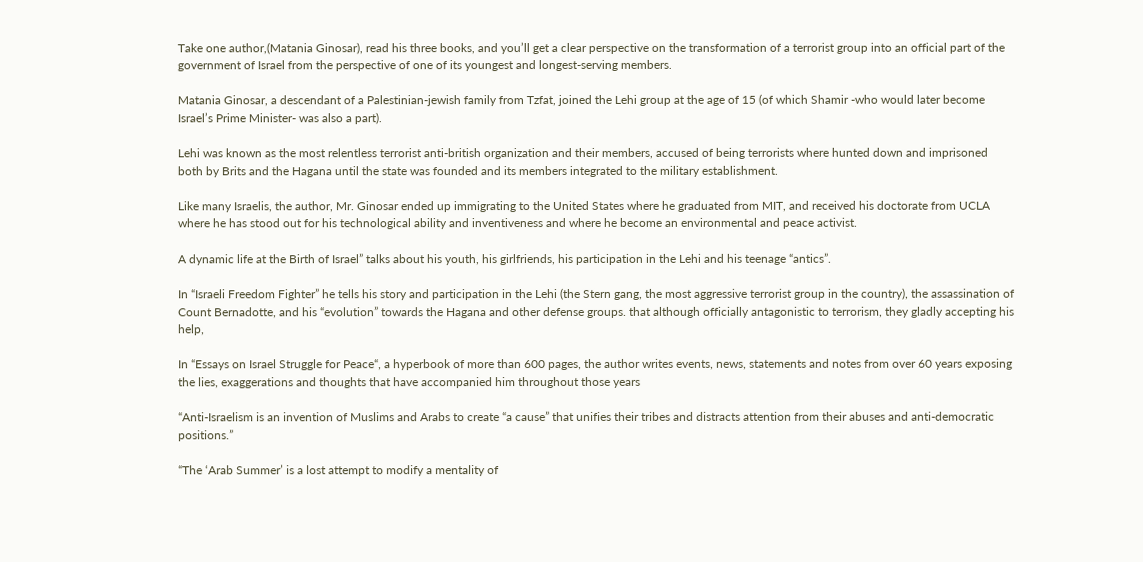Take one author,(Matania Ginosar), read his three books, and you’ll get a clear perspective on the transformation of a terrorist group into an official part of the government of Israel from the perspective of one of its youngest and longest-serving members.

Matania Ginosar, a descendant of a Palestinian-jewish family from Tzfat, joined the Lehi group at the age of 15 (of which Shamir -who would later become Israel’s Prime Minister- was also a part).

Lehi was known as the most relentless terrorist anti-british organization and their members, accused of being terrorists where hunted down and imprisoned both by Brits and the Hagana until the state was founded and its members integrated to the military establishment.

Like many Israelis, the author, Mr. Ginosar ended up immigrating to the United States where he graduated from MIT, and received his doctorate from UCLA where he has stood out for his technological ability and inventiveness and where he become an environmental and peace activist.

A dynamic life at the Birth of Israel” talks about his youth, his girlfriends, his participation in the Lehi and his teenage “antics”.

In “Israeli Freedom Fighter” he tells his story and participation in the Lehi (the Stern gang, the most aggressive terrorist group in the country), the assassination of Count Bernadotte, and his “evolution” towards the Hagana and other defense groups. that although officially antagonistic to terrorism, they gladly accepting his help,

In “Essays on Israel Struggle for Peace“, a hyperbook of more than 600 pages, the author writes events, news, statements and notes from over 60 years exposing the lies, exaggerations and thoughts that have accompanied him throughout those years

“Anti-Israelism is an invention of Muslims and Arabs to create “a cause” that unifies their tribes and distracts attention from their abuses and anti-democratic positions.”

“The ‘Arab Summer’ is a lost attempt to modify a mentality of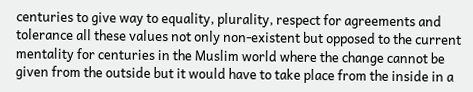centuries to give way to equality, plurality, respect for agreements and tolerance all these values not only non-existent but opposed to the current mentality for centuries in the Muslim world where the change cannot be given from the outside but it would have to take place from the inside in a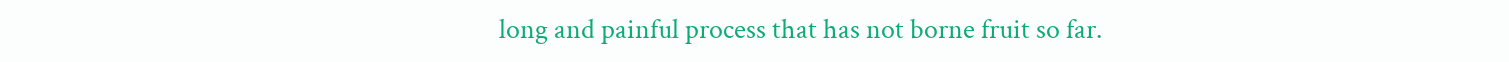long and painful process that has not borne fruit so far.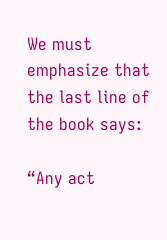We must emphasize that the last line of the book says:

“Any act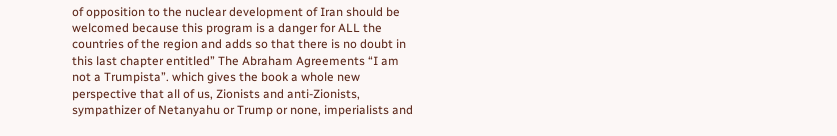of opposition to the nuclear development of Iran should be welcomed because this program is a danger for ALL the countries of the region and adds so that there is no doubt in this last chapter entitled” The Abraham Agreements “I am not a Trumpista”. which gives the book a whole new perspective that all of us, Zionists and anti-Zionists, sympathizer of Netanyahu or Trump or none, imperialists and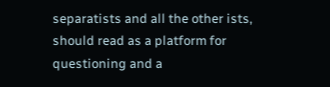separatists and all the other ists, should read as a platform for questioning and a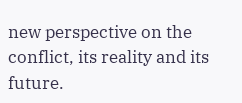new perspective on the conflict, its reality and its future.